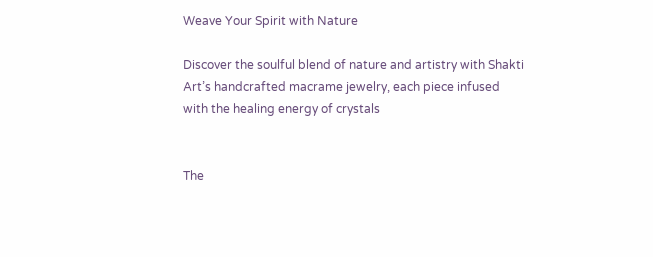Weave Your Spirit with Nature

Discover the soulful blend of nature and artistry with Shakti Art’s handcrafted macrame jewelry, each piece infused with the healing energy of crystals


The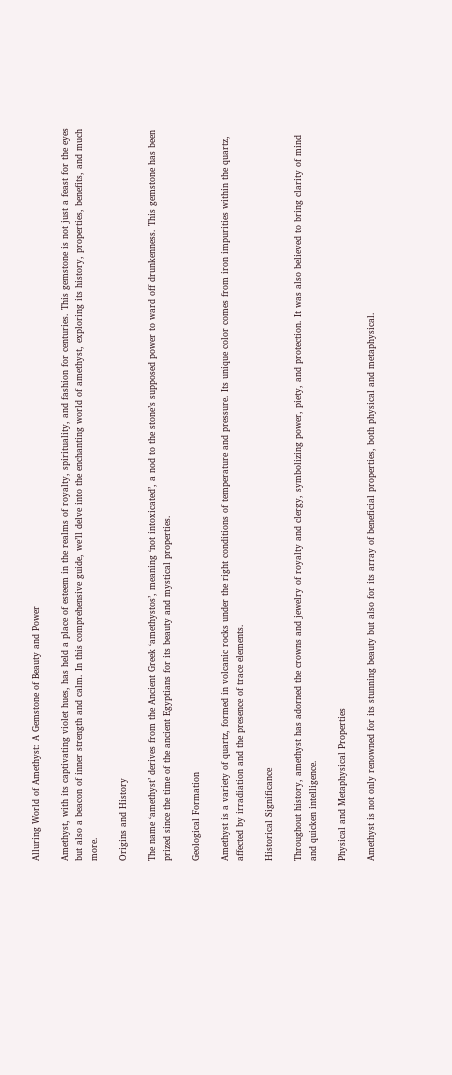Alluring World of Amethyst: A Gemstone of Beauty and Power

Amethyst, with its captivating violet hues, has held a place of esteem in the realms of royalty, spirituality, and fashion for centuries. This gemstone is not just a feast for the eyes but also a beacon of inner strength and calm. In this comprehensive guide, we’ll delve into the enchanting world of amethyst, exploring its history, properties, benefits, and much more.

Origins and History

The name ‘amethyst’ derives from the Ancient Greek ‘amethystos’, meaning ‘not intoxicated’, a nod to the stone’s supposed power to ward off drunkenness. This gemstone has been prized since the time of the ancient Egyptians for its beauty and mystical properties.

Geological Formation

Amethyst is a variety of quartz, formed in volcanic rocks under the right conditions of temperature and pressure. Its unique color comes from iron impurities within the quartz, affected by irradiation and the presence of trace elements.

Historical Significance

Throughout history, amethyst has adorned the crowns and jewelry of royalty and clergy, symbolizing power, piety, and protection. It was also believed to bring clarity of mind and quicken intelligence.

Physical and Metaphysical Properties

Amethyst is not only renowned for its stunning beauty but also for its array of beneficial properties, both physical and metaphysical.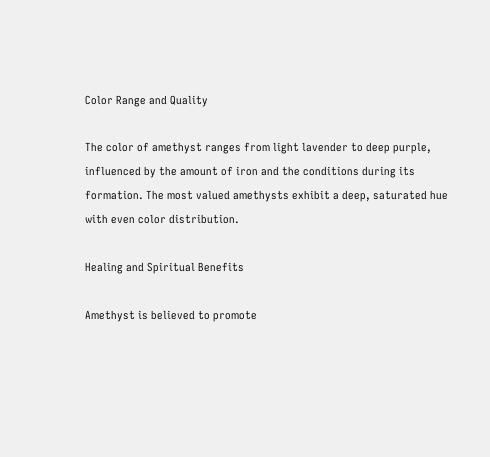Color Range and Quality

The color of amethyst ranges from light lavender to deep purple, influenced by the amount of iron and the conditions during its formation. The most valued amethysts exhibit a deep, saturated hue with even color distribution.

Healing and Spiritual Benefits

Amethyst is believed to promote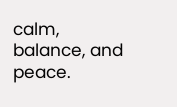calm, balance, and peace.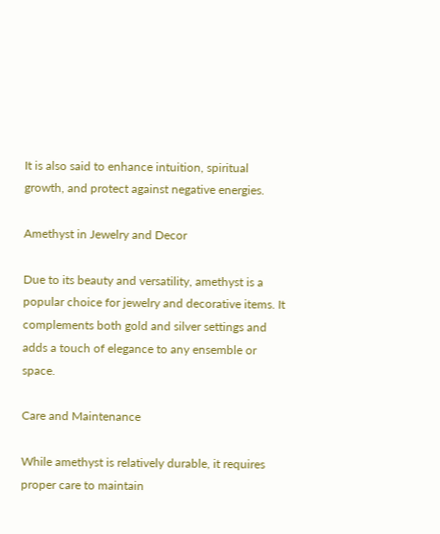It is also said to enhance intuition, spiritual growth, and protect against negative energies.

Amethyst in Jewelry and Decor

Due to its beauty and versatility, amethyst is a popular choice for jewelry and decorative items. It complements both gold and silver settings and adds a touch of elegance to any ensemble or space.

Care and Maintenance

While amethyst is relatively durable, it requires proper care to maintain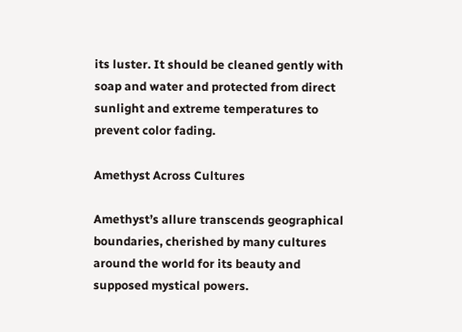its luster. It should be cleaned gently with soap and water and protected from direct sunlight and extreme temperatures to prevent color fading.

Amethyst Across Cultures

Amethyst’s allure transcends geographical boundaries, cherished by many cultures around the world for its beauty and supposed mystical powers.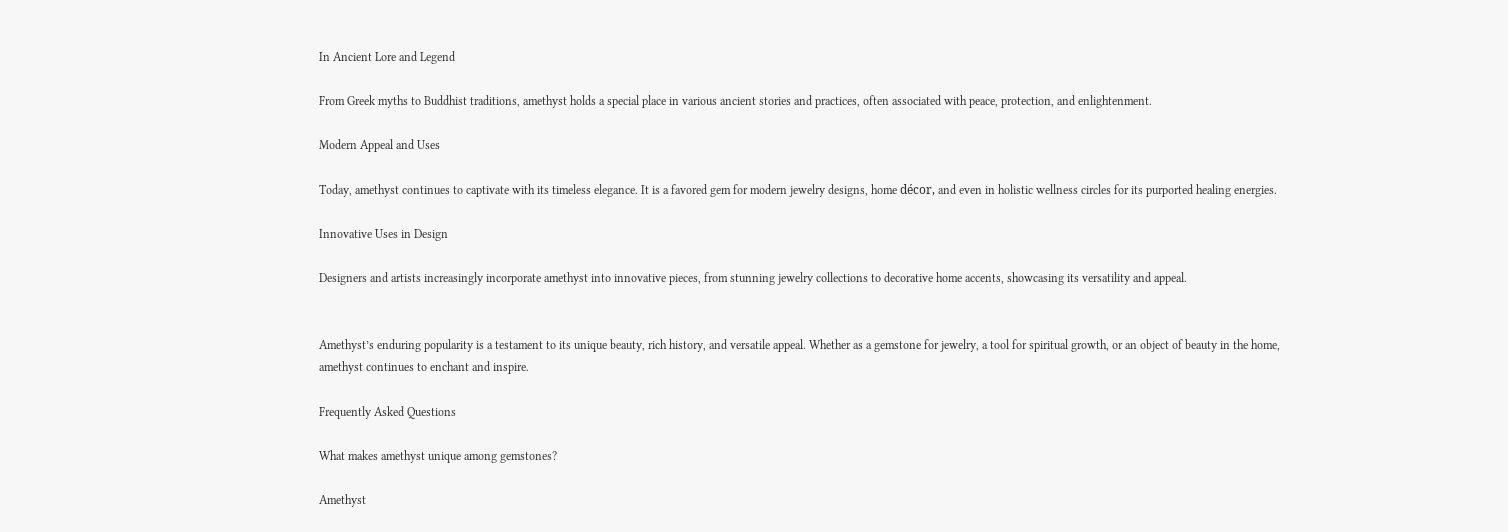In Ancient Lore and Legend

From Greek myths to Buddhist traditions, amethyst holds a special place in various ancient stories and practices, often associated with peace, protection, and enlightenment.

Modern Appeal and Uses

Today, amethyst continues to captivate with its timeless elegance. It is a favored gem for modern jewelry designs, home décor, and even in holistic wellness circles for its purported healing energies.

Innovative Uses in Design

Designers and artists increasingly incorporate amethyst into innovative pieces, from stunning jewelry collections to decorative home accents, showcasing its versatility and appeal.


Amethyst’s enduring popularity is a testament to its unique beauty, rich history, and versatile appeal. Whether as a gemstone for jewelry, a tool for spiritual growth, or an object of beauty in the home, amethyst continues to enchant and inspire.

Frequently Asked Questions

What makes amethyst unique among gemstones?

Amethyst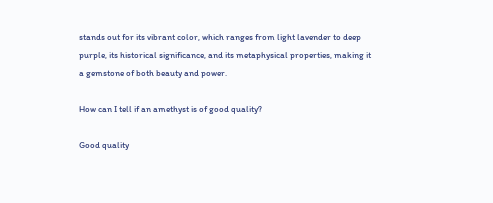stands out for its vibrant color, which ranges from light lavender to deep purple, its historical significance, and its metaphysical properties, making it a gemstone of both beauty and power.

How can I tell if an amethyst is of good quality?

Good quality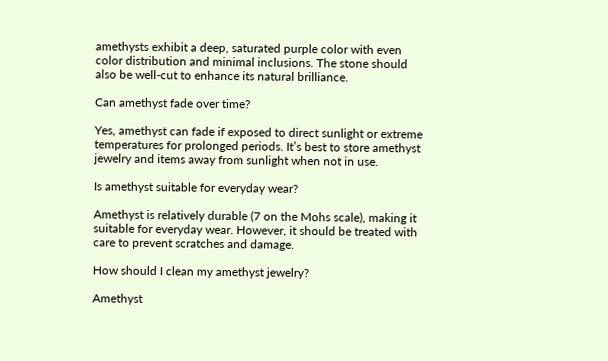amethysts exhibit a deep, saturated purple color with even color distribution and minimal inclusions. The stone should also be well-cut to enhance its natural brilliance.

Can amethyst fade over time?

Yes, amethyst can fade if exposed to direct sunlight or extreme temperatures for prolonged periods. It’s best to store amethyst jewelry and items away from sunlight when not in use.

Is amethyst suitable for everyday wear?

Amethyst is relatively durable (7 on the Mohs scale), making it suitable for everyday wear. However, it should be treated with care to prevent scratches and damage.

How should I clean my amethyst jewelry?

Amethyst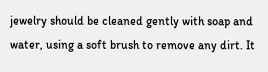jewelry should be cleaned gently with soap and water, using a soft brush to remove any dirt. It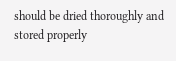should be dried thoroughly and stored properly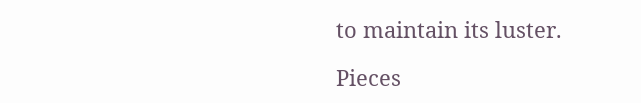to maintain its luster.

Pieces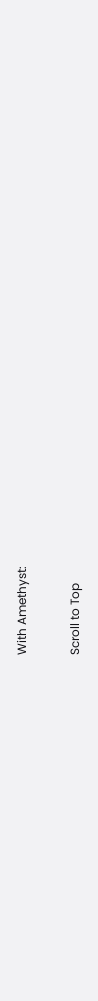With Amethyst:

Scroll to Top